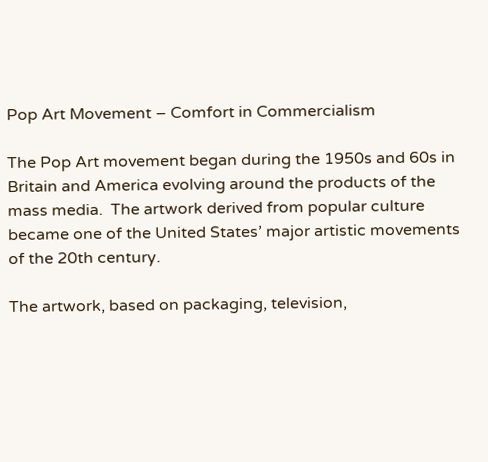Pop Art Movement – Comfort in Commercialism

The Pop Art movement began during the 1950s and 60s in Britain and America evolving around the products of the mass media.  The artwork derived from popular culture became one of the United States’ major artistic movements of the 20th century.

The artwork, based on packaging, television,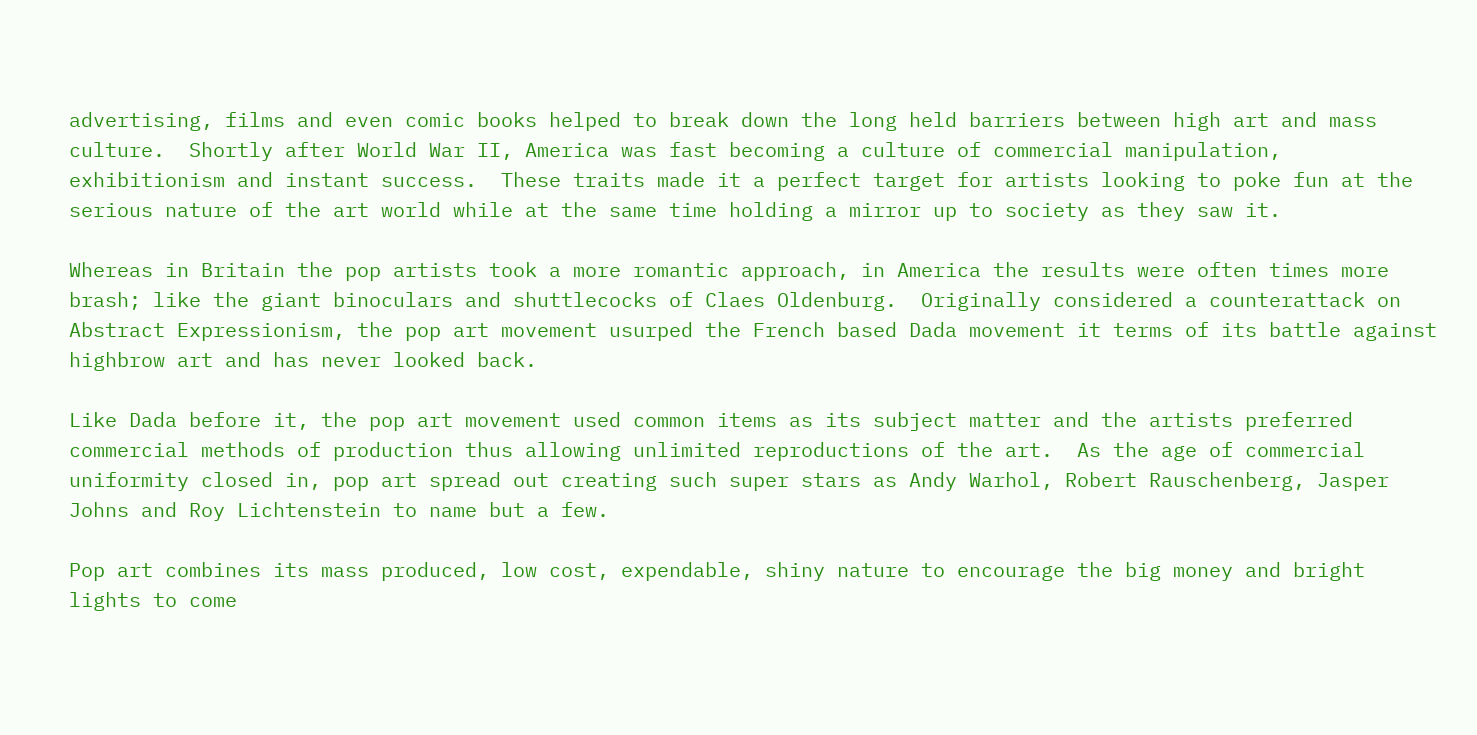advertising, films and even comic books helped to break down the long held barriers between high art and mass culture.  Shortly after World War II, America was fast becoming a culture of commercial manipulation, exhibitionism and instant success.  These traits made it a perfect target for artists looking to poke fun at the serious nature of the art world while at the same time holding a mirror up to society as they saw it.

Whereas in Britain the pop artists took a more romantic approach, in America the results were often times more brash; like the giant binoculars and shuttlecocks of Claes Oldenburg.  Originally considered a counterattack on Abstract Expressionism, the pop art movement usurped the French based Dada movement it terms of its battle against highbrow art and has never looked back.

Like Dada before it, the pop art movement used common items as its subject matter and the artists preferred commercial methods of production thus allowing unlimited reproductions of the art.  As the age of commercial uniformity closed in, pop art spread out creating such super stars as Andy Warhol, Robert Rauschenberg, Jasper Johns and Roy Lichtenstein to name but a few.

Pop art combines its mass produced, low cost, expendable, shiny nature to encourage the big money and bright lights to come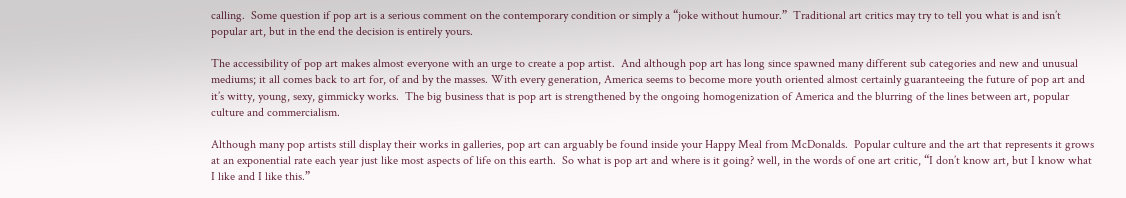calling.  Some question if pop art is a serious comment on the contemporary condition or simply a “joke without humour.”  Traditional art critics may try to tell you what is and isn’t popular art, but in the end the decision is entirely yours.

The accessibility of pop art makes almost everyone with an urge to create a pop artist.  And although pop art has long since spawned many different sub categories and new and unusual mediums; it all comes back to art for, of and by the masses. With every generation, America seems to become more youth oriented almost certainly guaranteeing the future of pop art and it’s witty, young, sexy, gimmicky works.  The big business that is pop art is strengthened by the ongoing homogenization of America and the blurring of the lines between art, popular culture and commercialism.

Although many pop artists still display their works in galleries, pop art can arguably be found inside your Happy Meal from McDonalds.  Popular culture and the art that represents it grows at an exponential rate each year just like most aspects of life on this earth.  So what is pop art and where is it going? well, in the words of one art critic, “I don’t know art, but I know what I like and I like this.”